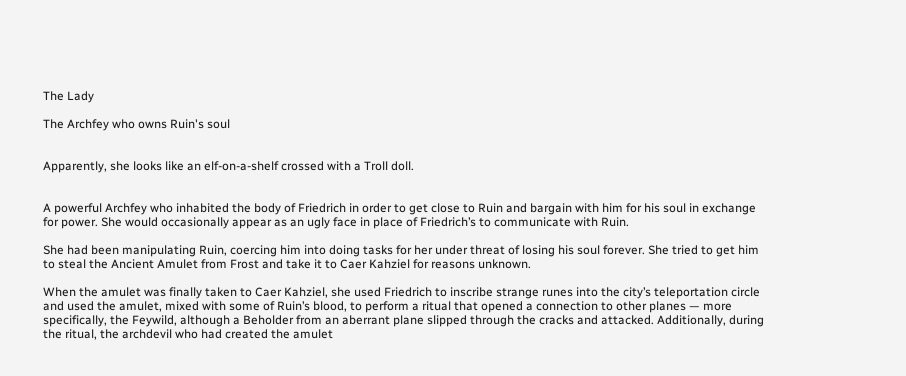The Lady

The Archfey who owns Ruin's soul


Apparently, she looks like an elf-on-a-shelf crossed with a Troll doll.


A powerful Archfey who inhabited the body of Friedrich in order to get close to Ruin and bargain with him for his soul in exchange for power. She would occasionally appear as an ugly face in place of Friedrich’s to communicate with Ruin.

She had been manipulating Ruin, coercing him into doing tasks for her under threat of losing his soul forever. She tried to get him to steal the Ancient Amulet from Frost and take it to Caer Kahziel for reasons unknown.

When the amulet was finally taken to Caer Kahziel, she used Friedrich to inscribe strange runes into the city’s teleportation circle and used the amulet, mixed with some of Ruin’s blood, to perform a ritual that opened a connection to other planes — more specifically, the Feywild, although a Beholder from an aberrant plane slipped through the cracks and attacked. Additionally, during the ritual, the archdevil who had created the amulet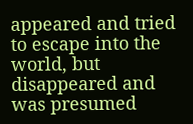appeared and tried to escape into the world, but disappeared and was presumed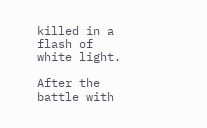killed in a flash of white light.

After the battle with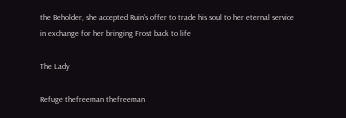the Beholder, she accepted Ruin’s offer to trade his soul to her eternal service in exchange for her bringing Frost back to life

The Lady

Refuge thefreeman thefreeman